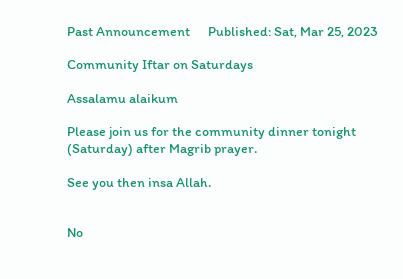Past Announcement      Published: Sat, Mar 25, 2023

Community Iftar on Saturdays

Assalamu alaikum

Please join us for the community dinner tonight (Saturday) after Magrib prayer.

See you then insa Allah.


No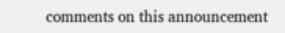comments on this announcement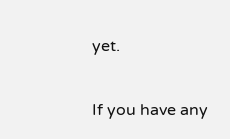yet.

If you have any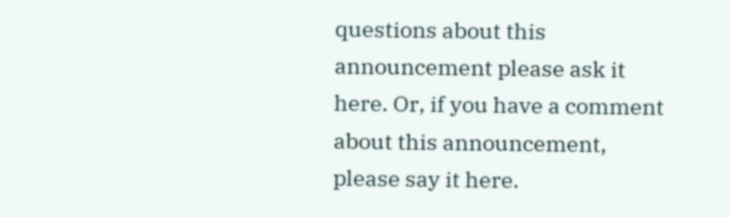questions about this announcement please ask it here. Or, if you have a comment about this announcement, please say it here.